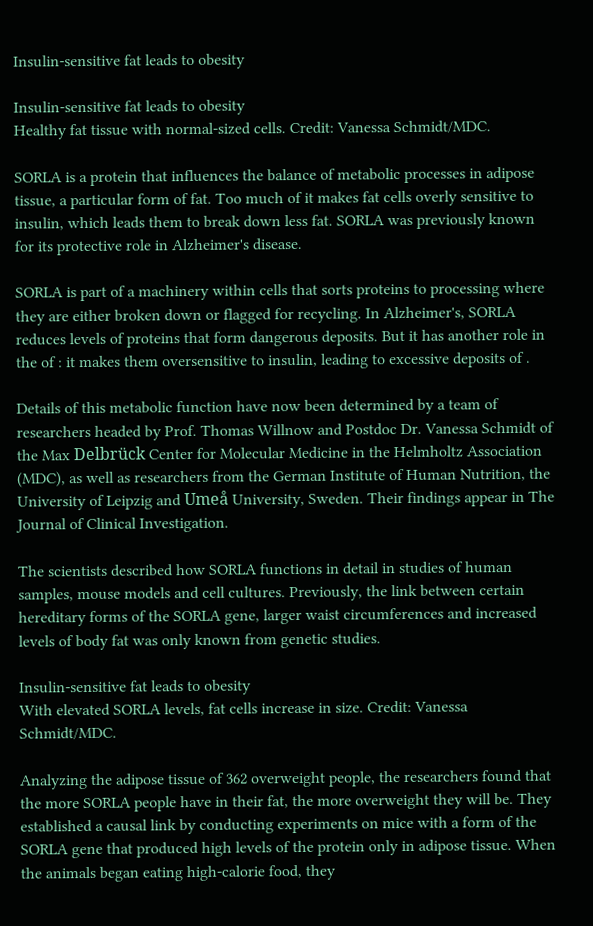Insulin-sensitive fat leads to obesity

Insulin-sensitive fat leads to obesity
Healthy fat tissue with normal-sized cells. Credit: Vanessa Schmidt/MDC.

SORLA is a protein that influences the balance of metabolic processes in adipose tissue, a particular form of fat. Too much of it makes fat cells overly sensitive to insulin, which leads them to break down less fat. SORLA was previously known for its protective role in Alzheimer's disease.

SORLA is part of a machinery within cells that sorts proteins to processing where they are either broken down or flagged for recycling. In Alzheimer's, SORLA reduces levels of proteins that form dangerous deposits. But it has another role in the of : it makes them oversensitive to insulin, leading to excessive deposits of .

Details of this metabolic function have now been determined by a team of researchers headed by Prof. Thomas Willnow and Postdoc Dr. Vanessa Schmidt of the Max Delbrück Center for Molecular Medicine in the Helmholtz Association (MDC), as well as researchers from the German Institute of Human Nutrition, the University of Leipzig and Umeå University, Sweden. Their findings appear in The Journal of Clinical Investigation.

The scientists described how SORLA functions in detail in studies of human samples, mouse models and cell cultures. Previously, the link between certain hereditary forms of the SORLA gene, larger waist circumferences and increased levels of body fat was only known from genetic studies.

Insulin-sensitive fat leads to obesity
With elevated SORLA levels, fat cells increase in size. Credit: Vanessa Schmidt/MDC.

Analyzing the adipose tissue of 362 overweight people, the researchers found that the more SORLA people have in their fat, the more overweight they will be. They established a causal link by conducting experiments on mice with a form of the SORLA gene that produced high levels of the protein only in adipose tissue. When the animals began eating high-calorie food, they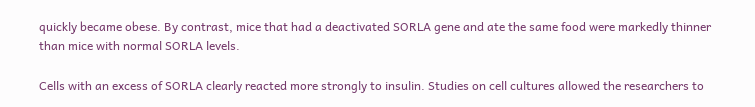quickly became obese. By contrast, mice that had a deactivated SORLA gene and ate the same food were markedly thinner than mice with normal SORLA levels.

Cells with an excess of SORLA clearly reacted more strongly to insulin. Studies on cell cultures allowed the researchers to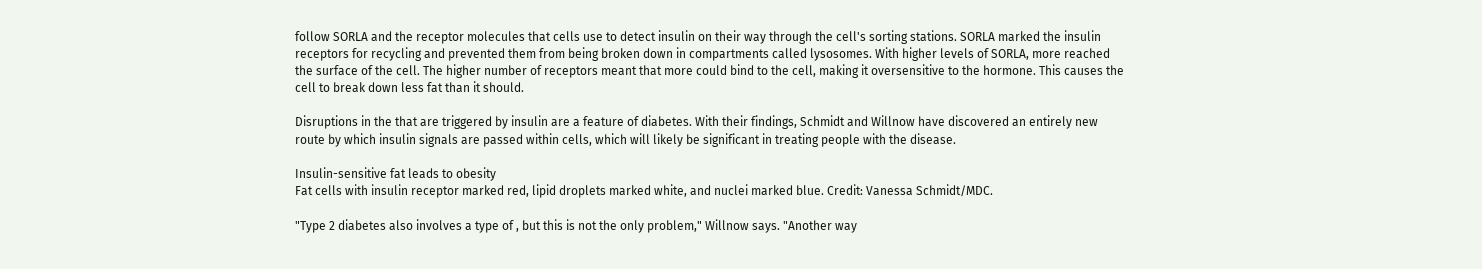follow SORLA and the receptor molecules that cells use to detect insulin on their way through the cell's sorting stations. SORLA marked the insulin receptors for recycling and prevented them from being broken down in compartments called lysosomes. With higher levels of SORLA, more reached the surface of the cell. The higher number of receptors meant that more could bind to the cell, making it oversensitive to the hormone. This causes the cell to break down less fat than it should.

Disruptions in the that are triggered by insulin are a feature of diabetes. With their findings, Schmidt and Willnow have discovered an entirely new route by which insulin signals are passed within cells, which will likely be significant in treating people with the disease.

Insulin-sensitive fat leads to obesity
Fat cells with insulin receptor marked red, lipid droplets marked white, and nuclei marked blue. Credit: Vanessa Schmidt/MDC.

"Type 2 diabetes also involves a type of , but this is not the only problem," Willnow says. "Another way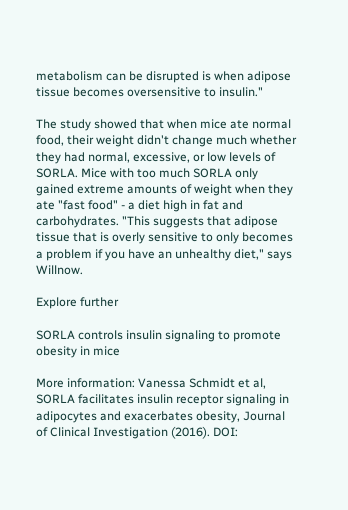metabolism can be disrupted is when adipose tissue becomes oversensitive to insulin."

The study showed that when mice ate normal food, their weight didn't change much whether they had normal, excessive, or low levels of SORLA. Mice with too much SORLA only gained extreme amounts of weight when they ate "fast food" - a diet high in fat and carbohydrates. "This suggests that adipose tissue that is overly sensitive to only becomes a problem if you have an unhealthy diet," says Willnow.

Explore further

SORLA controls insulin signaling to promote obesity in mice

More information: Vanessa Schmidt et al, SORLA facilitates insulin receptor signaling in adipocytes and exacerbates obesity, Journal of Clinical Investigation (2016). DOI: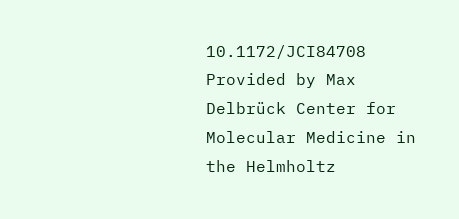10.1172/JCI84708
Provided by Max Delbrück Center for Molecular Medicine in the Helmholtz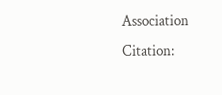Association
Citation: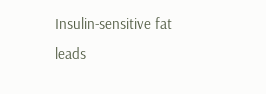Insulin-sensitive fat leads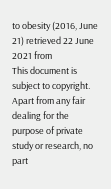to obesity (2016, June 21) retrieved 22 June 2021 from
This document is subject to copyright. Apart from any fair dealing for the purpose of private study or research, no part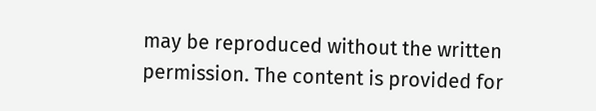may be reproduced without the written permission. The content is provided for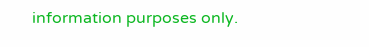information purposes only.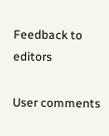Feedback to editors

User comments